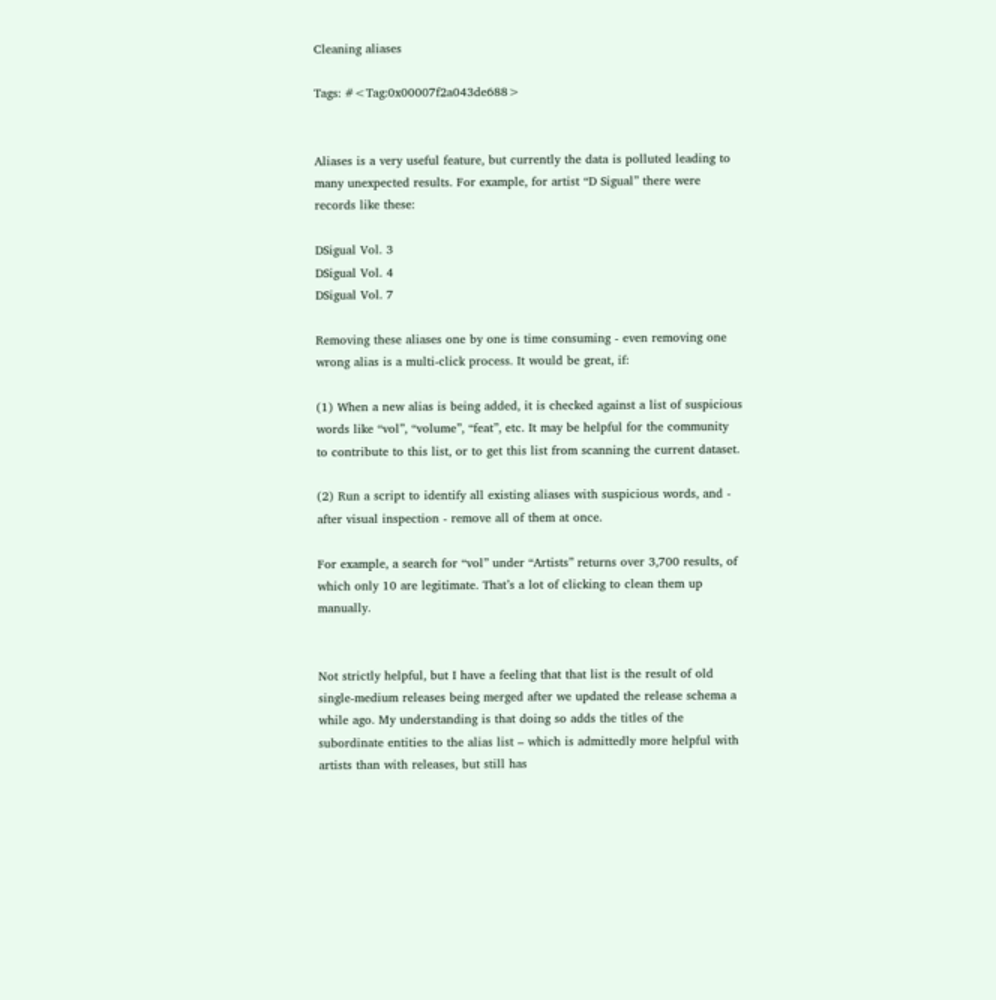Cleaning aliases

Tags: #<Tag:0x00007f2a043de688>


Aliases is a very useful feature, but currently the data is polluted leading to many unexpected results. For example, for artist “D Sigual” there were records like these:

DSigual Vol. 3
DSigual Vol. 4
DSigual Vol. 7

Removing these aliases one by one is time consuming - even removing one wrong alias is a multi-click process. It would be great, if:

(1) When a new alias is being added, it is checked against a list of suspicious words like “vol”, “volume”, “feat”, etc. It may be helpful for the community to contribute to this list, or to get this list from scanning the current dataset.

(2) Run a script to identify all existing aliases with suspicious words, and - after visual inspection - remove all of them at once.

For example, a search for “vol” under “Artists” returns over 3,700 results, of which only 10 are legitimate. That’s a lot of clicking to clean them up manually.


Not strictly helpful, but I have a feeling that that list is the result of old single-medium releases being merged after we updated the release schema a while ago. My understanding is that doing so adds the titles of the subordinate entities to the alias list – which is admittedly more helpful with artists than with releases, but still has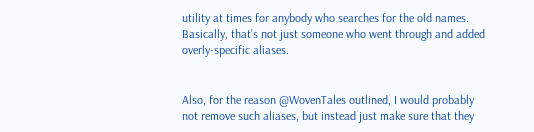utility at times for anybody who searches for the old names. Basically, that’s not just someone who went through and added overly-specific aliases.


Also, for the reason @WovenTales outlined, I would probably not remove such aliases, but instead just make sure that they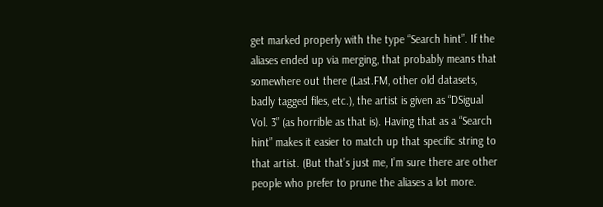get marked properly with the type “Search hint”. If the aliases ended up via merging, that probably means that somewhere out there (Last.FM, other old datasets, badly tagged files, etc.), the artist is given as “DSigual Vol. 3” (as horrible as that is). Having that as a “Search hint” makes it easier to match up that specific string to that artist. (But that’s just me, I’m sure there are other people who prefer to prune the aliases a lot more.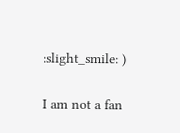:slight_smile: )


I am not a fan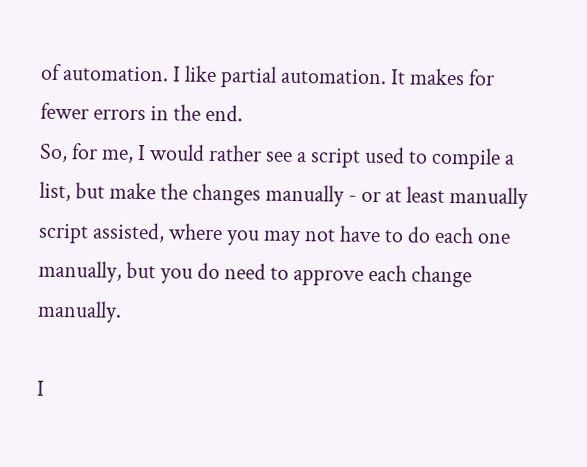of automation. I like partial automation. It makes for fewer errors in the end.
So, for me, I would rather see a script used to compile a list, but make the changes manually - or at least manually script assisted, where you may not have to do each one manually, but you do need to approve each change manually.

I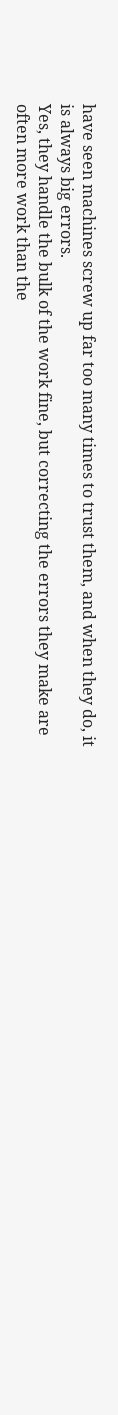have seen machines screw up far too many times to trust them, and when they do, it is always big errors.
Yes, they handle the bulk of the work fine, but correcting the errors they make are often more work than the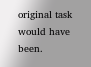original task would have been.